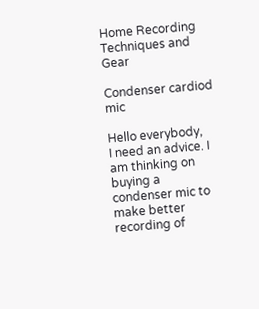Home Recording Techniques and Gear

Condenser cardiod mic

Hello everybody,
I need an advice. I am thinking on buying a condenser mic to make better recording of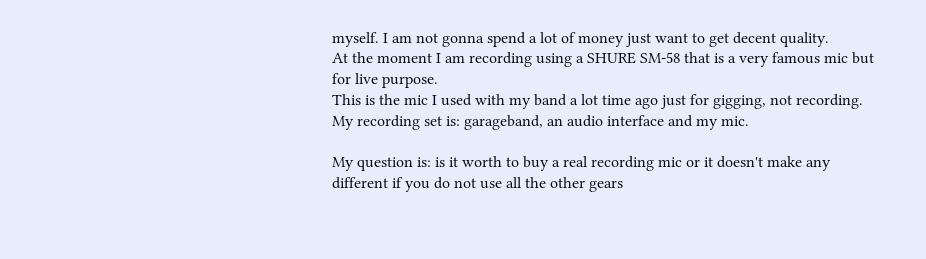myself. I am not gonna spend a lot of money just want to get decent quality.
At the moment I am recording using a SHURE SM-58 that is a very famous mic but for live purpose.
This is the mic I used with my band a lot time ago just for gigging, not recording.
My recording set is: garageband, an audio interface and my mic.

My question is: is it worth to buy a real recording mic or it doesn't make any different if you do not use all the other gears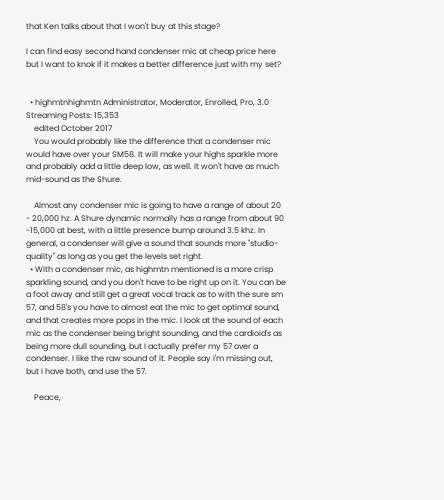that Ken talks about that I won't buy at this stage?

I can find easy second hand condenser mic at cheap price here but I want to knok if it makes a better difference just with my set?


  • highmtnhighmtn Administrator, Moderator, Enrolled, Pro, 3.0 Streaming Posts: 15,353
    edited October 2017
    You would probably like the difference that a condenser mic would have over your SM58. It will make your highs sparkle more and probably add a little deep low, as well. It won't have as much mid-sound as the Shure.

    Almost any condenser mic is going to have a range of about 20 - 20,000 hz. A Shure dynamic normally has a range from about 90 -15,000 at best, with a little presence bump around 3.5 khz. In general, a condenser will give a sound that sounds more "studio- quality" as long as you get the levels set right.
  • With a condenser mic, as highmtn mentioned is a more crisp sparkling sound, and you don't have to be right up on it. You can be a foot away and still get a great vocal track as to with the sure sm 57, and 58's you have to almost eat the mic to get optimal sound, and that creates more pops in the mic. I look at the sound of each mic as the condenser being bright sounding, and the cardioid's as being more dull sounding, but I actually prefer my 57 over a condenser. I like the raw sound of it. People say I'm missing out, but I have both, and use the 57.

    Peace,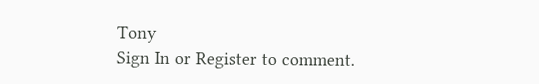Tony
Sign In or Register to comment.